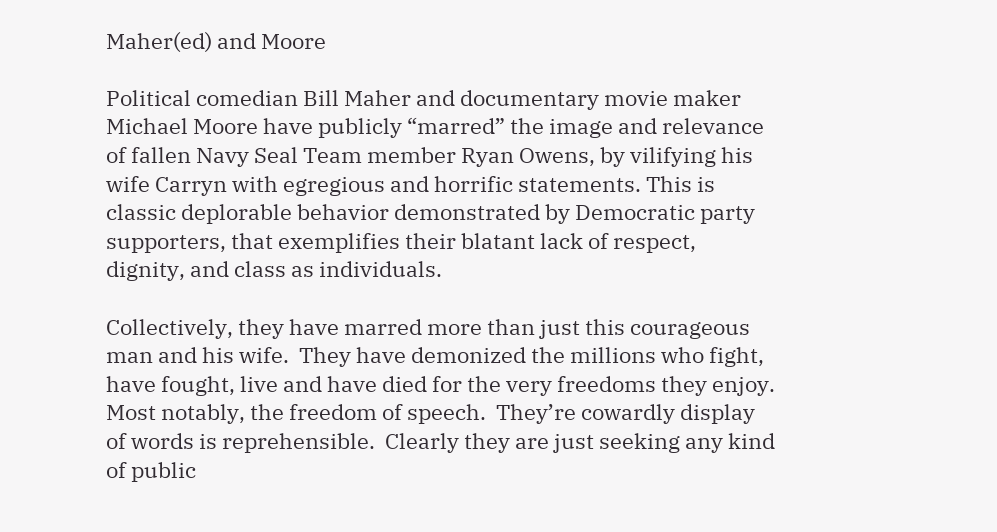Maher(ed) and Moore

Political comedian Bill Maher and documentary movie maker Michael Moore have publicly “marred” the image and relevance of fallen Navy Seal Team member Ryan Owens, by vilifying his wife Carryn with egregious and horrific statements. This is classic deplorable behavior demonstrated by Democratic party supporters, that exemplifies their blatant lack of respect, dignity, and class as individuals.

Collectively, they have marred more than just this courageous man and his wife.  They have demonized the millions who fight, have fought, live and have died for the very freedoms they enjoy.  Most notably, the freedom of speech.  They’re cowardly display of words is reprehensible.  Clearly they are just seeking any kind of public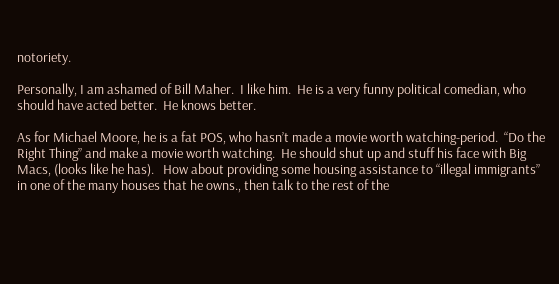notoriety.

Personally, I am ashamed of Bill Maher.  I like him.  He is a very funny political comedian, who should have acted better.  He knows better.

As for Michael Moore, he is a fat POS, who hasn’t made a movie worth watching-period.  “Do the Right Thing” and make a movie worth watching.  He should shut up and stuff his face with Big Macs, (looks like he has).   How about providing some housing assistance to “illegal immigrants” in one of the many houses that he owns., then talk to the rest of the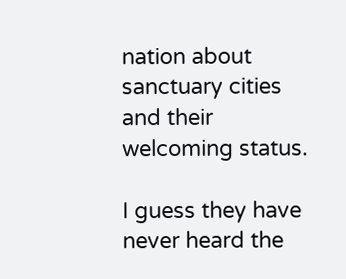nation about sanctuary cities and their welcoming status.

I guess they have never heard the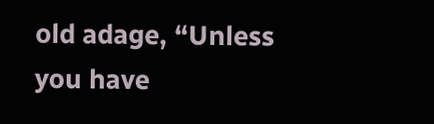old adage, “Unless you have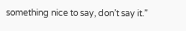something nice to say, don’t say it.”